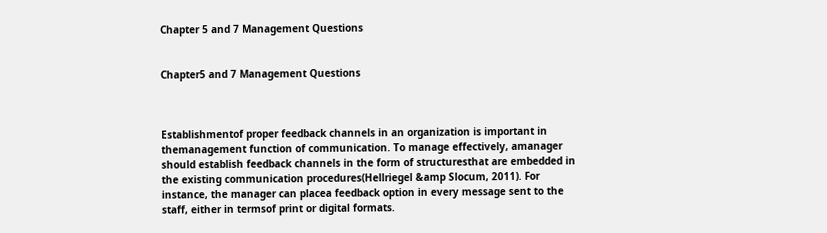Chapter 5 and 7 Management Questions


Chapter5 and 7 Management Questions



Establishmentof proper feedback channels in an organization is important in themanagement function of communication. To manage effectively, amanager should establish feedback channels in the form of structuresthat are embedded in the existing communication procedures(Hellriegel &amp Slocum, 2011). For instance, the manager can placea feedback option in every message sent to the staff, either in termsof print or digital formats.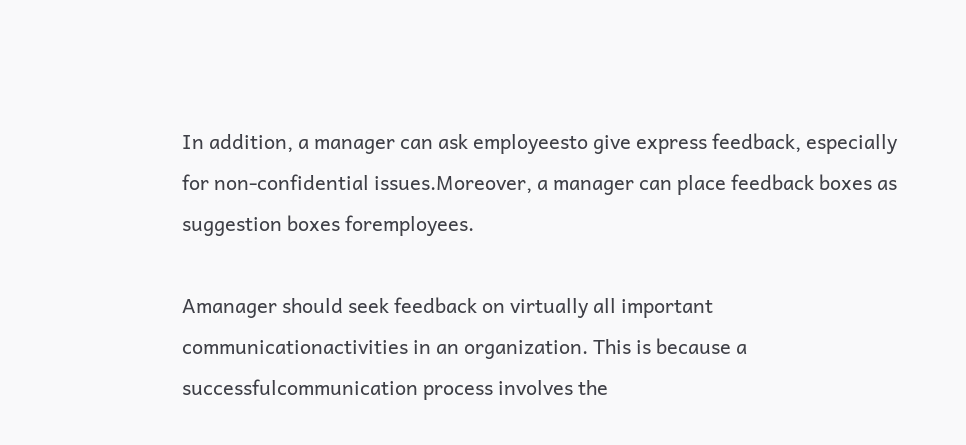In addition, a manager can ask employeesto give express feedback, especially for non-confidential issues.Moreover, a manager can place feedback boxes as suggestion boxes foremployees.

Amanager should seek feedback on virtually all important communicationactivities in an organization. This is because a successfulcommunication process involves the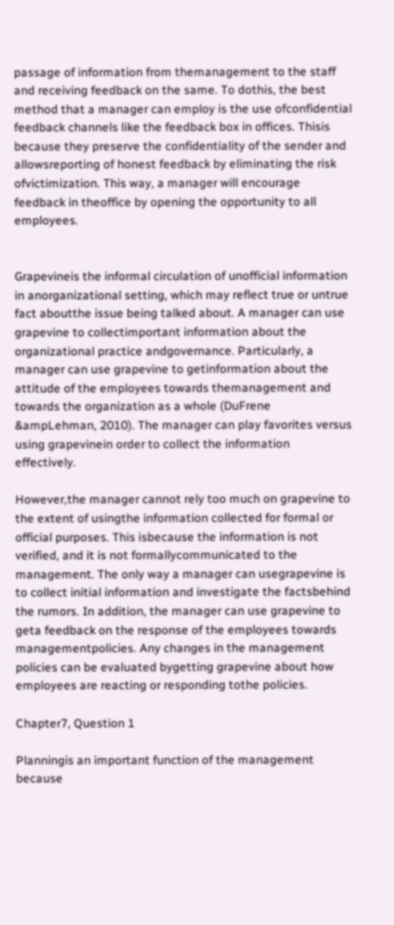passage of information from themanagement to the staff and receiving feedback on the same. To dothis, the best method that a manager can employ is the use ofconfidential feedback channels like the feedback box in offices. Thisis because they preserve the confidentiality of the sender and allowsreporting of honest feedback by eliminating the risk ofvictimization. This way, a manager will encourage feedback in theoffice by opening the opportunity to all employees.


Grapevineis the informal circulation of unofficial information in anorganizational setting, which may reflect true or untrue fact aboutthe issue being talked about. A manager can use grapevine to collectimportant information about the organizational practice andgovernance. Particularly, a manager can use grapevine to getinformation about the attitude of the employees towards themanagement and towards the organization as a whole (DuFrene &ampLehman, 2010). The manager can play favorites versus using grapevinein order to collect the information effectively.

However,the manager cannot rely too much on grapevine to the extent of usingthe information collected for formal or official purposes. This isbecause the information is not verified, and it is not formallycommunicated to the management. The only way a manager can usegrapevine is to collect initial information and investigate the factsbehind the rumors. In addition, the manager can use grapevine to geta feedback on the response of the employees towards managementpolicies. Any changes in the management policies can be evaluated bygetting grapevine about how employees are reacting or responding tothe policies.

Chapter7, Question 1

Planningis an important function of the management because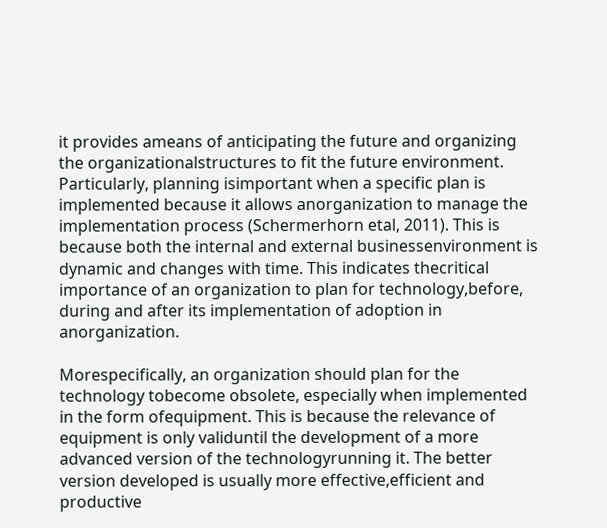it provides ameans of anticipating the future and organizing the organizationalstructures to fit the future environment. Particularly, planning isimportant when a specific plan is implemented because it allows anorganization to manage the implementation process (Schermerhorn etal, 2011). This is because both the internal and external businessenvironment is dynamic and changes with time. This indicates thecritical importance of an organization to plan for technology,before, during and after its implementation of adoption in anorganization.

Morespecifically, an organization should plan for the technology tobecome obsolete, especially when implemented in the form ofequipment. This is because the relevance of equipment is only validuntil the development of a more advanced version of the technologyrunning it. The better version developed is usually more effective,efficient and productive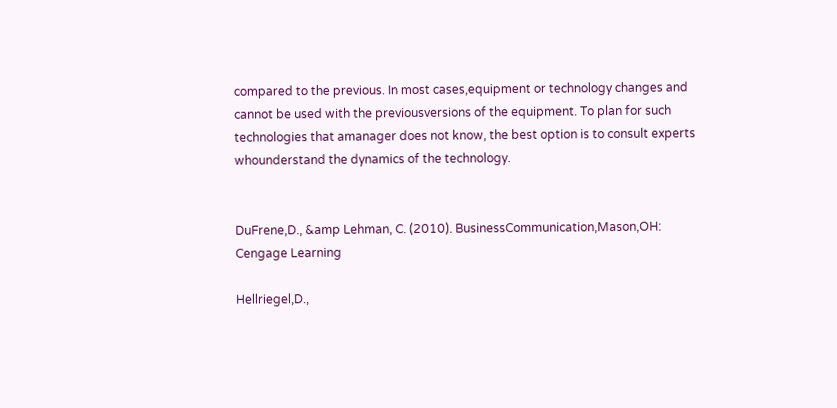compared to the previous. In most cases,equipment or technology changes and cannot be used with the previousversions of the equipment. To plan for such technologies that amanager does not know, the best option is to consult experts whounderstand the dynamics of the technology.


DuFrene,D., &amp Lehman, C. (2010). BusinessCommunication,Mason,OH: Cengage Learning

Hellriegel,D.,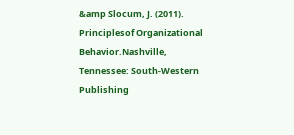&amp Slocum, J. (2011). Principlesof Organizational Behavior.Nashville, Tennessee: South-Western Publishing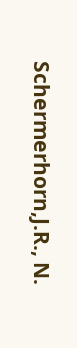Schermerhorn,J.R., N.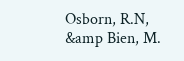Osborn, R.N, &amp Bien, M.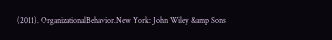(2011). OrganizationalBehavior.New York: John Wiley &amp Sons